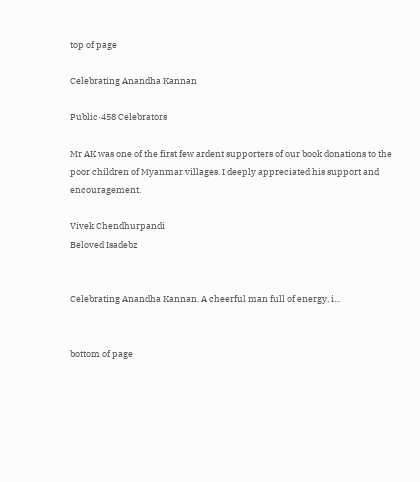top of page

Celebrating Anandha Kannan

Public·458 Celebrators

Mr AK was one of the first few ardent supporters of our book donations to the poor children of Myanmar villages. I deeply appreciated his support and encouragement.

Vivek Chendhurpandi
Beloved Isadebz


Celebrating Anandha Kannan. A cheerful man full of energy, i...


bottom of page